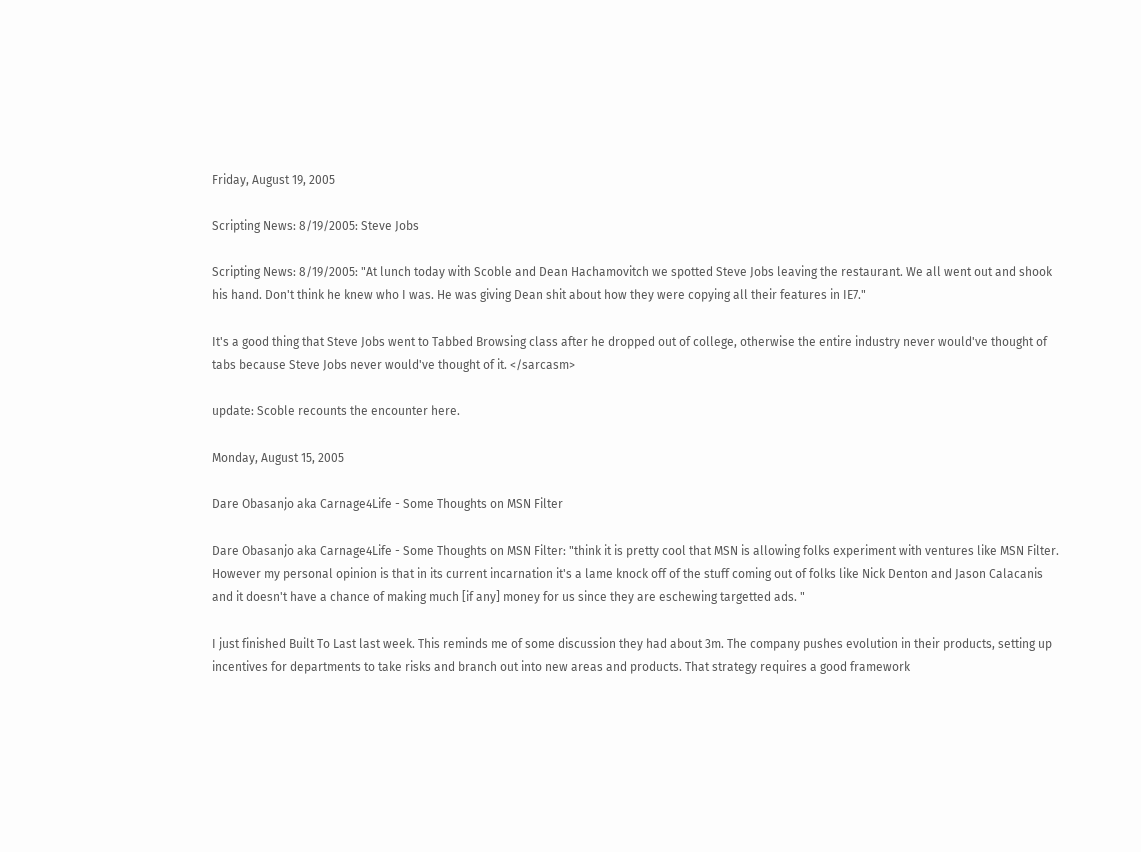Friday, August 19, 2005

Scripting News: 8/19/2005: Steve Jobs

Scripting News: 8/19/2005: "At lunch today with Scoble and Dean Hachamovitch we spotted Steve Jobs leaving the restaurant. We all went out and shook his hand. Don't think he knew who I was. He was giving Dean shit about how they were copying all their features in IE7."

It's a good thing that Steve Jobs went to Tabbed Browsing class after he dropped out of college, otherwise the entire industry never would've thought of tabs because Steve Jobs never would've thought of it. </sarcasm>

update: Scoble recounts the encounter here.

Monday, August 15, 2005

Dare Obasanjo aka Carnage4Life - Some Thoughts on MSN Filter

Dare Obasanjo aka Carnage4Life - Some Thoughts on MSN Filter: "think it is pretty cool that MSN is allowing folks experiment with ventures like MSN Filter. However my personal opinion is that in its current incarnation it's a lame knock off of the stuff coming out of folks like Nick Denton and Jason Calacanis and it doesn't have a chance of making much [if any] money for us since they are eschewing targetted ads. "

I just finished Built To Last last week. This reminds me of some discussion they had about 3m. The company pushes evolution in their products, setting up incentives for departments to take risks and branch out into new areas and products. That strategy requires a good framework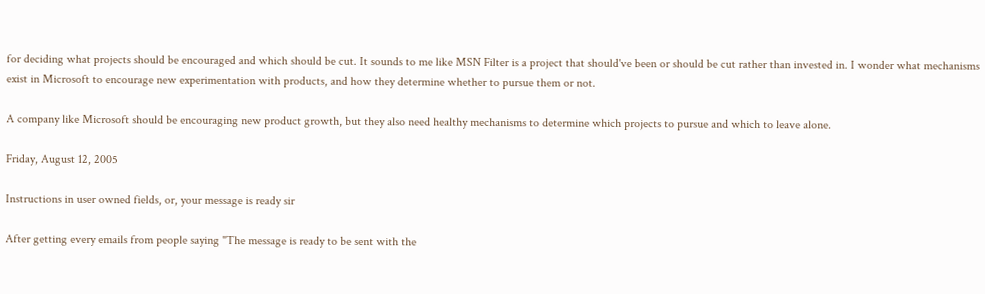for deciding what projects should be encouraged and which should be cut. It sounds to me like MSN Filter is a project that should've been or should be cut rather than invested in. I wonder what mechanisms exist in Microsoft to encourage new experimentation with products, and how they determine whether to pursue them or not.

A company like Microsoft should be encouraging new product growth, but they also need healthy mechanisms to determine which projects to pursue and which to leave alone.

Friday, August 12, 2005

Instructions in user owned fields, or, your message is ready sir

After getting every emails from people saying "The message is ready to be sent with the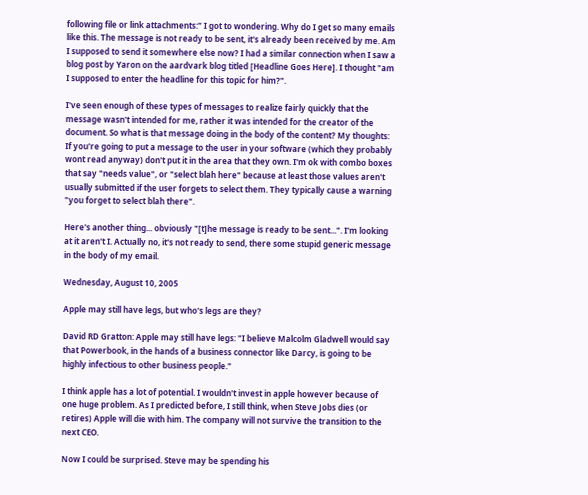following file or link attachments:" I got to wondering. Why do I get so many emails like this. The message is not ready to be sent, it's already been received by me. Am I supposed to send it somewhere else now? I had a similar connection when I saw a blog post by Yaron on the aardvark blog titled [Headline Goes Here]. I thought "am I supposed to enter the headline for this topic for him?".

I've seen enough of these types of messages to realize fairly quickly that the message wasn't intended for me, rather it was intended for the creator of the document. So what is that message doing in the body of the content? My thoughts: If you're going to put a message to the user in your software (which they probably wont read anyway) don't put it in the area that they own. I'm ok with combo boxes that say "needs value", or "select blah here" because at least those values aren't usually submitted if the user forgets to select them. They typically cause a warning "you forget to select blah there".

Here's another thing... obviously "[t]he message is ready to be sent...". I'm looking at it aren't I. Actually no, it's not ready to send, there some stupid generic message in the body of my email.

Wednesday, August 10, 2005

Apple may still have legs, but who's legs are they?

David RD Gratton: Apple may still have legs: "I believe Malcolm Gladwell would say that Powerbook, in the hands of a business connector like Darcy, is going to be highly infectious to other business people."

I think apple has a lot of potential. I wouldn't invest in apple however because of one huge problem. As I predicted before, I still think, when Steve Jobs dies (or retires) Apple will die with him. The company will not survive the transition to the next CEO.

Now I could be surprised. Steve may be spending his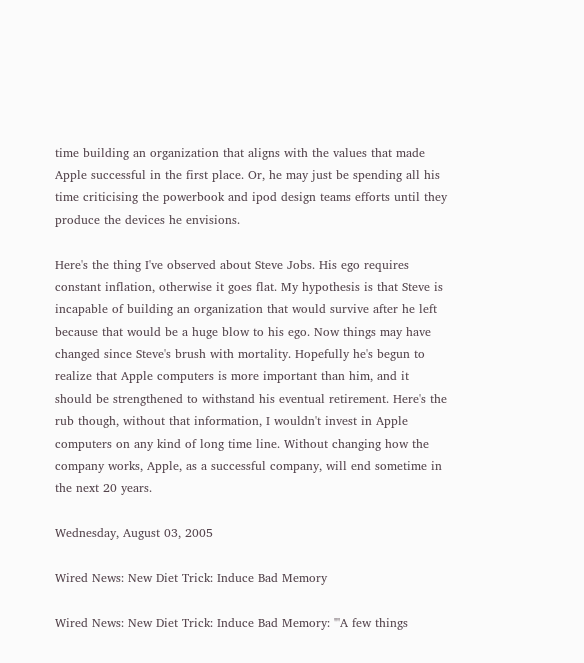time building an organization that aligns with the values that made Apple successful in the first place. Or, he may just be spending all his time criticising the powerbook and ipod design teams efforts until they produce the devices he envisions.

Here's the thing I've observed about Steve Jobs. His ego requires constant inflation, otherwise it goes flat. My hypothesis is that Steve is incapable of building an organization that would survive after he left because that would be a huge blow to his ego. Now things may have changed since Steve's brush with mortality. Hopefully he's begun to realize that Apple computers is more important than him, and it should be strengthened to withstand his eventual retirement. Here's the rub though, without that information, I wouldn't invest in Apple computers on any kind of long time line. Without changing how the company works, Apple, as a successful company, will end sometime in the next 20 years.

Wednesday, August 03, 2005

Wired News: New Diet Trick: Induce Bad Memory

Wired News: New Diet Trick: Induce Bad Memory: "'A few things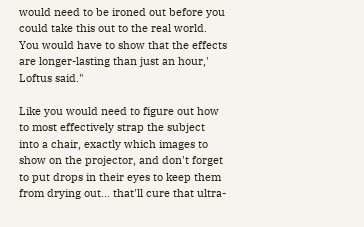would need to be ironed out before you could take this out to the real world. You would have to show that the effects are longer-lasting than just an hour,' Loftus said."

Like you would need to figure out how to most effectively strap the subject into a chair, exactly which images to show on the projector, and don't forget to put drops in their eyes to keep them from drying out... that'll cure that ultra-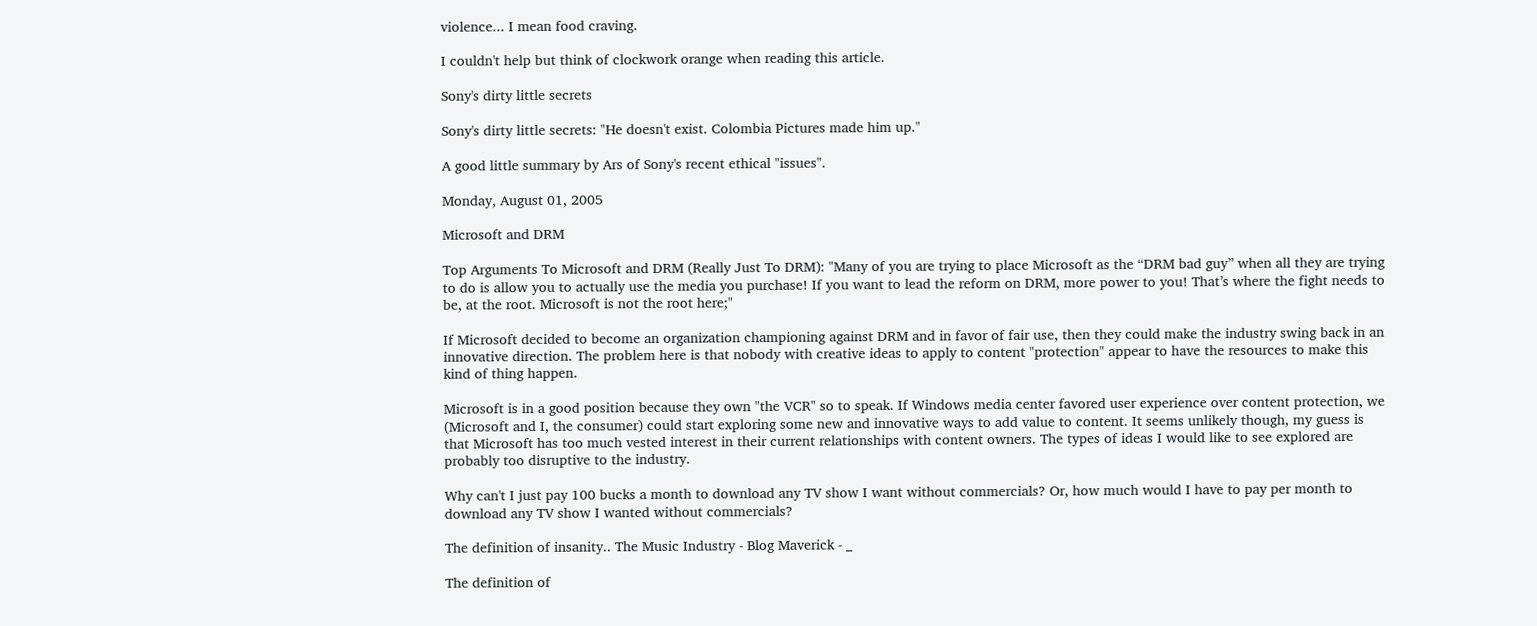violence... I mean food craving.

I couldn't help but think of clockwork orange when reading this article.

Sony's dirty little secrets

Sony's dirty little secrets: "He doesn't exist. Colombia Pictures made him up."

A good little summary by Ars of Sony's recent ethical "issues".

Monday, August 01, 2005

Microsoft and DRM

Top Arguments To Microsoft and DRM (Really Just To DRM): "Many of you are trying to place Microsoft as the “DRM bad guy” when all they are trying to do is allow you to actually use the media you purchase! If you want to lead the reform on DRM, more power to you! That’s where the fight needs to be, at the root. Microsoft is not the root here;"

If Microsoft decided to become an organization championing against DRM and in favor of fair use, then they could make the industry swing back in an innovative direction. The problem here is that nobody with creative ideas to apply to content "protection" appear to have the resources to make this kind of thing happen.

Microsoft is in a good position because they own "the VCR" so to speak. If Windows media center favored user experience over content protection, we (Microsoft and I, the consumer) could start exploring some new and innovative ways to add value to content. It seems unlikely though, my guess is that Microsoft has too much vested interest in their current relationships with content owners. The types of ideas I would like to see explored are probably too disruptive to the industry.

Why can't I just pay 100 bucks a month to download any TV show I want without commercials? Or, how much would I have to pay per month to download any TV show I wanted without commercials?

The definition of insanity.. The Music Industry - Blog Maverick - _

The definition of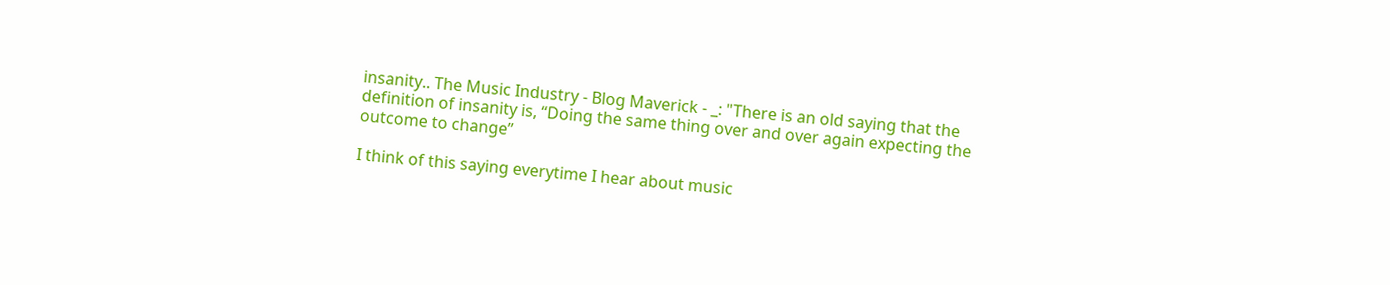insanity.. The Music Industry - Blog Maverick - _: "There is an old saying that the definition of insanity is, “Doing the same thing over and over again expecting the outcome to change”

I think of this saying everytime I hear about music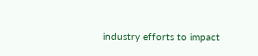industry efforts to impact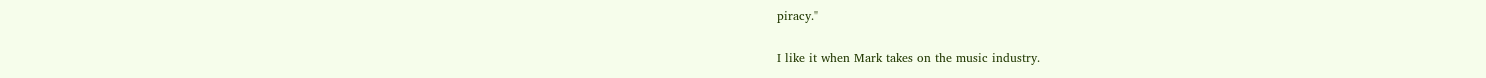piracy."

I like it when Mark takes on the music industry.